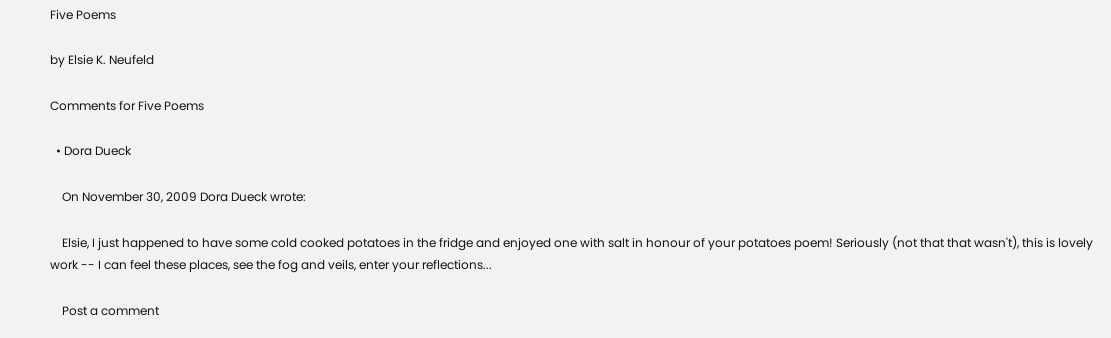Five Poems

by Elsie K. Neufeld

Comments for Five Poems

  • Dora Dueck

    On November 30, 2009 Dora Dueck wrote:

    Elsie, I just happened to have some cold cooked potatoes in the fridge and enjoyed one with salt in honour of your potatoes poem! Seriously (not that that wasn't), this is lovely work -- I can feel these places, see the fog and veils, enter your reflections...

    Post a comment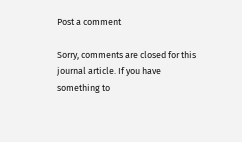Post a comment

Sorry, comments are closed for this journal article. If you have something to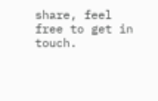share, feel free to get in touch.